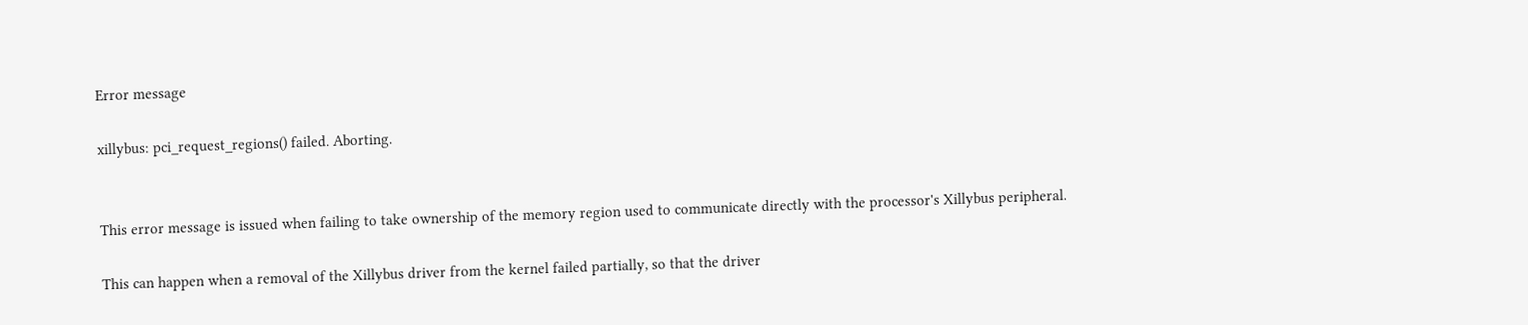Error message

xillybus: pci_request_regions() failed. Aborting.


This error message is issued when failing to take ownership of the memory region used to communicate directly with the processor's Xillybus peripheral.

This can happen when a removal of the Xillybus driver from the kernel failed partially, so that the driver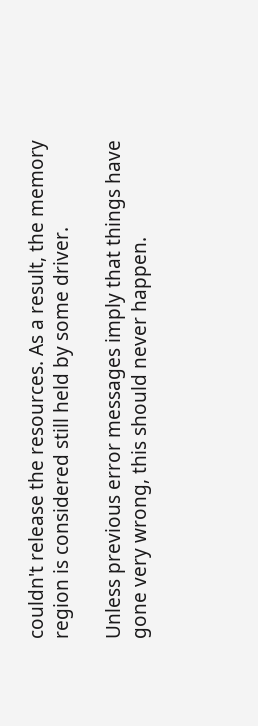couldn't release the resources. As a result, the memory region is considered still held by some driver.

Unless previous error messages imply that things have gone very wrong, this should never happen.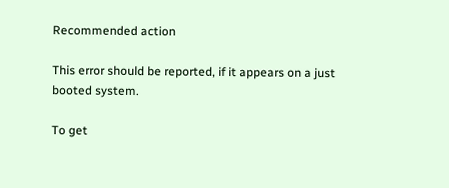Recommended action

This error should be reported, if it appears on a just booted system.

To get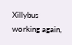Xillybus working again,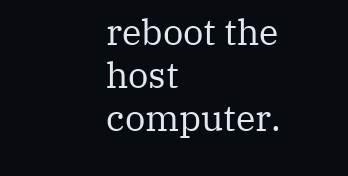reboot the host computer.